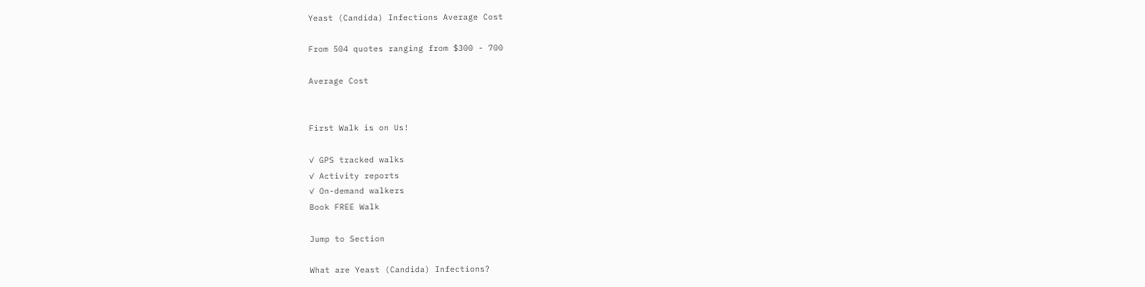Yeast (Candida) Infections Average Cost

From 504 quotes ranging from $300 - 700

Average Cost


First Walk is on Us!

✓ GPS tracked walks
✓ Activity reports
✓ On-demand walkers
Book FREE Walk

Jump to Section

What are Yeast (Candida) Infections?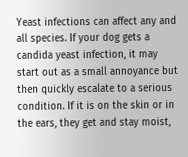Yeast infections can affect any and all species. If your dog gets a candida yeast infection, it may start out as a small annoyance but then quickly escalate to a serious condition. If it is on the skin or in the ears, they get and stay moist,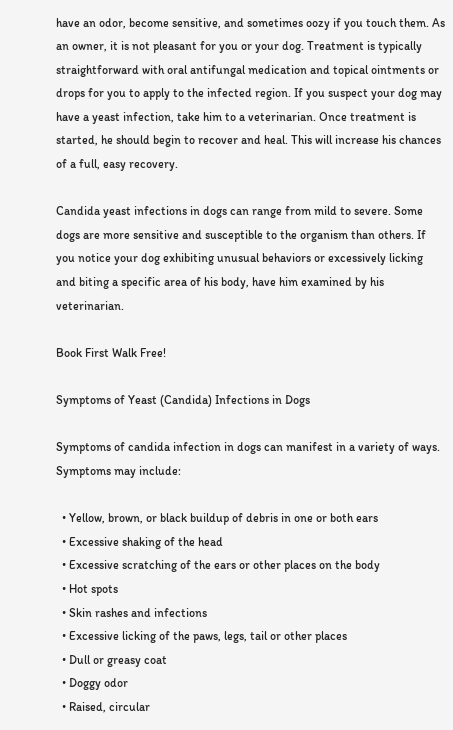have an odor, become sensitive, and sometimes oozy if you touch them. As an owner, it is not pleasant for you or your dog. Treatment is typically straightforward with oral antifungal medication and topical ointments or drops for you to apply to the infected region. If you suspect your dog may have a yeast infection, take him to a veterinarian. Once treatment is started, he should begin to recover and heal. This will increase his chances of a full, easy recovery.

Candida yeast infections in dogs can range from mild to severe. Some dogs are more sensitive and susceptible to the organism than others. If you notice your dog exhibiting unusual behaviors or excessively licking and biting a specific area of his body, have him examined by his veterinarian.

Book First Walk Free!

Symptoms of Yeast (Candida) Infections in Dogs

Symptoms of candida infection in dogs can manifest in a variety of ways. Symptoms may include:

  • Yellow, brown, or black buildup of debris in one or both ears
  • Excessive shaking of the head
  • Excessive scratching of the ears or other places on the body
  • Hot spots
  • Skin rashes and infections
  • Excessive licking of the paws, legs, tail or other places
  • Dull or greasy coat
  • Doggy odor
  • Raised, circular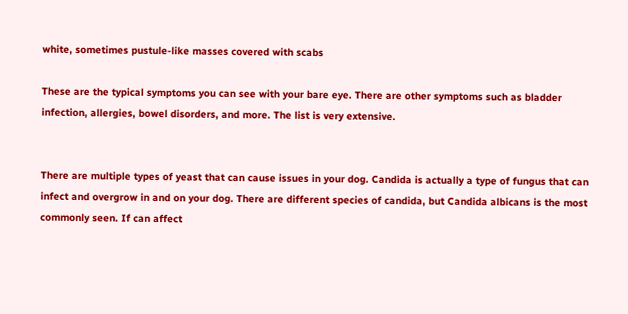white, sometimes pustule-like masses covered with scabs

These are the typical symptoms you can see with your bare eye. There are other symptoms such as bladder infection, allergies, bowel disorders, and more. The list is very extensive.


There are multiple types of yeast that can cause issues in your dog. Candida is actually a type of fungus that can infect and overgrow in and on your dog. There are different species of candida, but Candida albicans is the most commonly seen. If can affect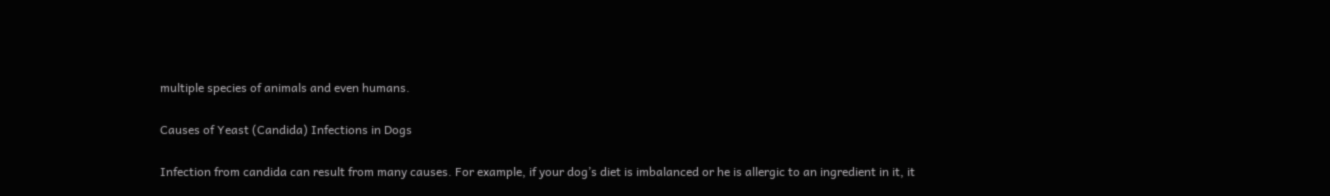multiple species of animals and even humans.

Causes of Yeast (Candida) Infections in Dogs

Infection from candida can result from many causes. For example, if your dog’s diet is imbalanced or he is allergic to an ingredient in it, it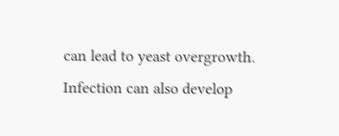can lead to yeast overgrowth. Infection can also develop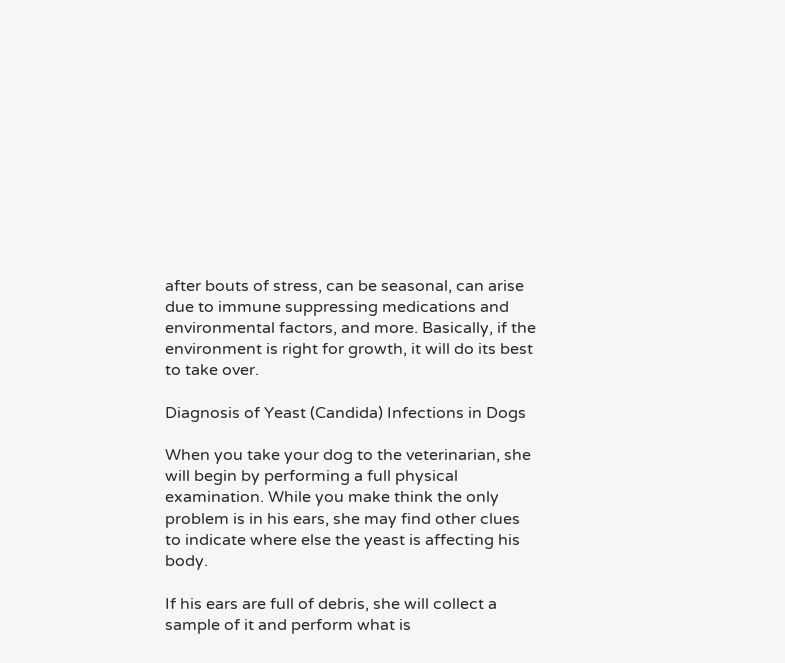after bouts of stress, can be seasonal, can arise due to immune suppressing medications and environmental factors, and more. Basically, if the environment is right for growth, it will do its best to take over.

Diagnosis of Yeast (Candida) Infections in Dogs

When you take your dog to the veterinarian, she will begin by performing a full physical examination. While you make think the only problem is in his ears, she may find other clues to indicate where else the yeast is affecting his body.

If his ears are full of debris, she will collect a sample of it and perform what is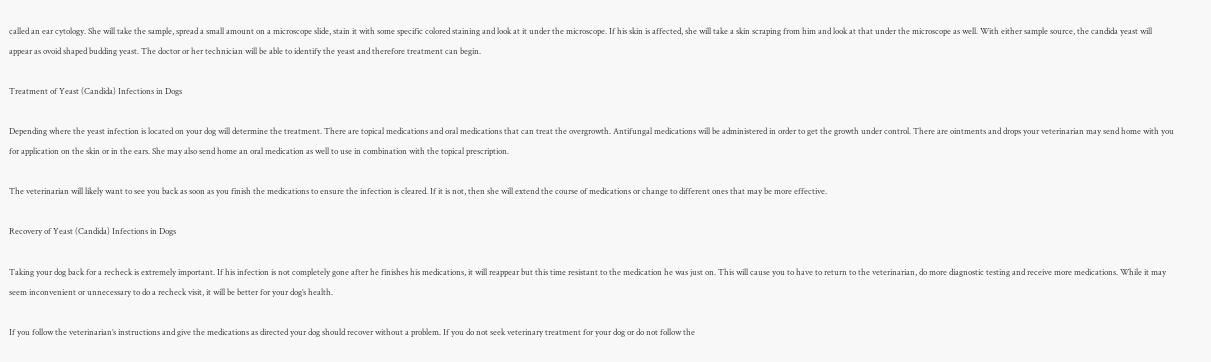called an ear cytology. She will take the sample, spread a small amount on a microscope slide, stain it with some specific colored staining and look at it under the microscope. If his skin is affected, she will take a skin scraping from him and look at that under the microscope as well. With either sample source, the candida yeast will appear as ovoid shaped budding yeast. The doctor or her technician will be able to identify the yeast and therefore treatment can begin.

Treatment of Yeast (Candida) Infections in Dogs

Depending where the yeast infection is located on your dog will determine the treatment. There are topical medications and oral medications that can treat the overgrowth. Antifungal medications will be administered in order to get the growth under control. There are ointments and drops your veterinarian may send home with you for application on the skin or in the ears. She may also send home an oral medication as well to use in combination with the topical prescription.

The veterinarian will likely want to see you back as soon as you finish the medications to ensure the infection is cleared. If it is not, then she will extend the course of medications or change to different ones that may be more effective.

Recovery of Yeast (Candida) Infections in Dogs

Taking your dog back for a recheck is extremely important. If his infection is not completely gone after he finishes his medications, it will reappear but this time resistant to the medication he was just on. This will cause you to have to return to the veterinarian, do more diagnostic testing and receive more medications. While it may seem inconvenient or unnecessary to do a recheck visit, it will be better for your dog’s health.

If you follow the veterinarian’s instructions and give the medications as directed your dog should recover without a problem. If you do not seek veterinary treatment for your dog or do not follow the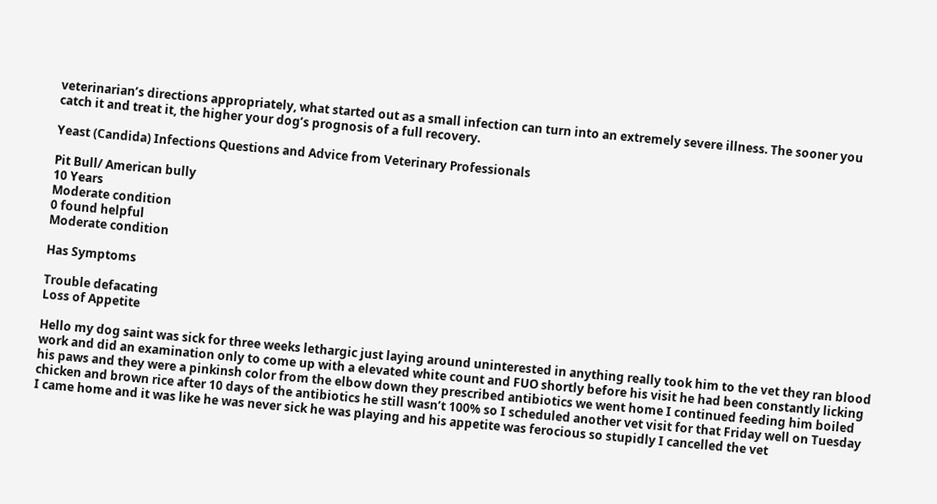veterinarian’s directions appropriately, what started out as a small infection can turn into an extremely severe illness. The sooner you catch it and treat it, the higher your dog’s prognosis of a full recovery.

Yeast (Candida) Infections Questions and Advice from Veterinary Professionals

Pit Bull/ American bully
10 Years
Moderate condition
0 found helpful
Moderate condition

Has Symptoms

Trouble defacating
Loss of Appetite

Hello my dog saint was sick for three weeks lethargic just laying around uninterested in anything really took him to the vet they ran blood work and did an examination only to come up with a elevated white count and FUO shortly before his visit he had been constantly licking his paws and they were a pinkinsh color from the elbow down they prescribed antibiotics we went home I continued feeding him boiled chicken and brown rice after 10 days of the antibiotics he still wasn’t 100% so I scheduled another vet visit for that Friday well on Tuesday I came home and it was like he was never sick he was playing and his appetite was ferocious so stupidly I cancelled the vet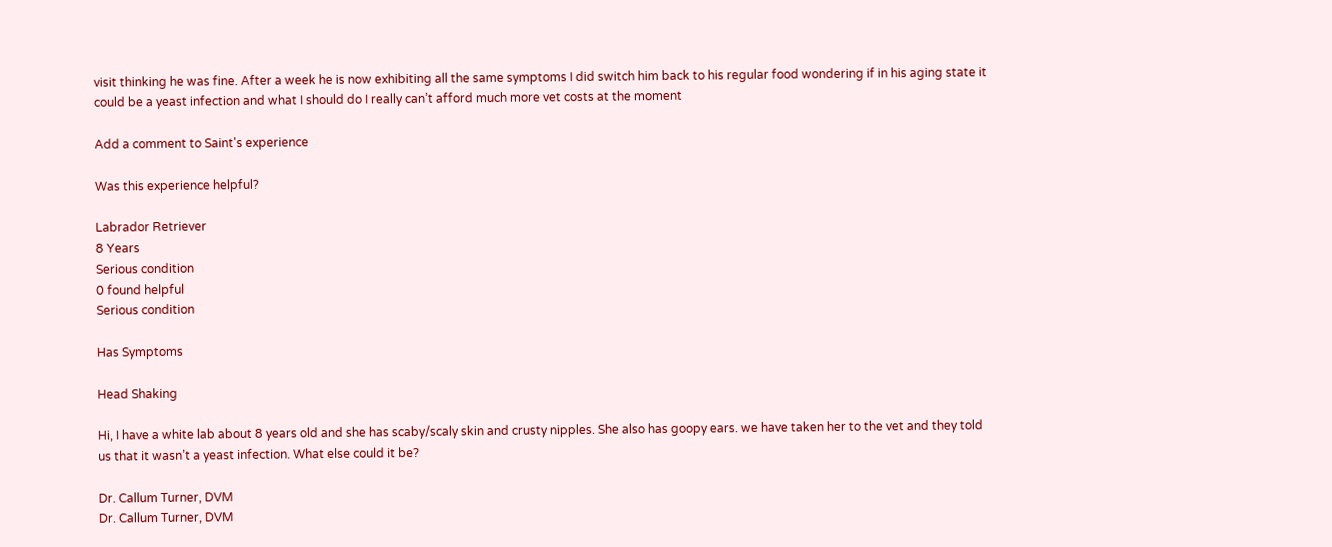visit thinking he was fine. After a week he is now exhibiting all the same symptoms I did switch him back to his regular food wondering if in his aging state it could be a yeast infection and what I should do I really can’t afford much more vet costs at the moment

Add a comment to Saint's experience

Was this experience helpful?

Labrador Retriever
8 Years
Serious condition
0 found helpful
Serious condition

Has Symptoms

Head Shaking

Hi, I have a white lab about 8 years old and she has scaby/scaly skin and crusty nipples. She also has goopy ears. we have taken her to the vet and they told us that it wasn’t a yeast infection. What else could it be?

Dr. Callum Turner, DVM
Dr. Callum Turner, DVM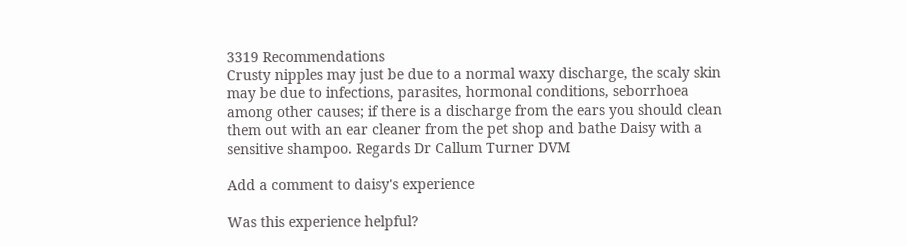3319 Recommendations
Crusty nipples may just be due to a normal waxy discharge, the scaly skin may be due to infections, parasites, hormonal conditions, seborrhoea among other causes; if there is a discharge from the ears you should clean them out with an ear cleaner from the pet shop and bathe Daisy with a sensitive shampoo. Regards Dr Callum Turner DVM

Add a comment to daisy's experience

Was this experience helpful?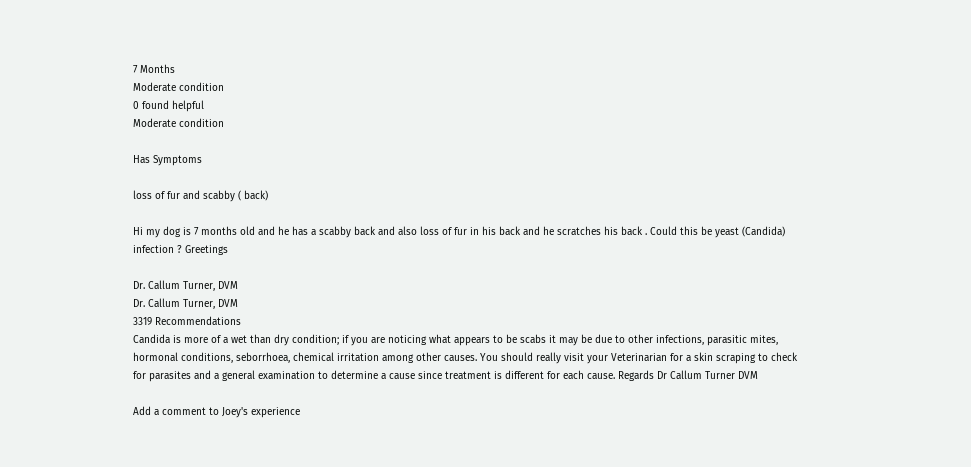7 Months
Moderate condition
0 found helpful
Moderate condition

Has Symptoms

loss of fur and scabby ( back)

Hi my dog is 7 months old and he has a scabby back and also loss of fur in his back and he scratches his back . Could this be yeast (Candida) infection ? Greetings

Dr. Callum Turner, DVM
Dr. Callum Turner, DVM
3319 Recommendations
Candida is more of a wet than dry condition; if you are noticing what appears to be scabs it may be due to other infections, parasitic mites, hormonal conditions, seborrhoea, chemical irritation among other causes. You should really visit your Veterinarian for a skin scraping to check for parasites and a general examination to determine a cause since treatment is different for each cause. Regards Dr Callum Turner DVM

Add a comment to Joey's experience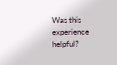Was this experience helpful?